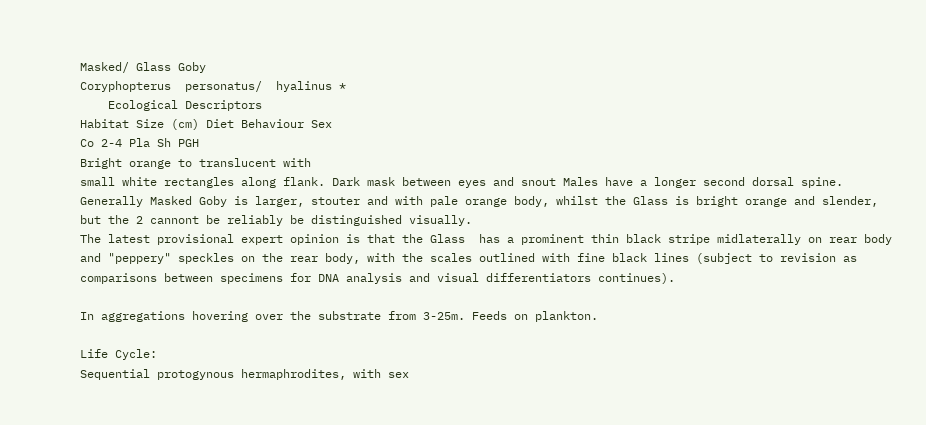Masked/ Glass Goby
Coryphopterus  personatus/  hyalinus *
    Ecological Descriptors
Habitat Size (cm) Diet Behaviour Sex
Co 2-4 Pla Sh PGH
Bright orange to translucent with
small white rectangles along flank. Dark mask between eyes and snout Males have a longer second dorsal spine. Generally Masked Goby is larger, stouter and with pale orange body, whilst the Glass is bright orange and slender, but the 2 cannont be reliably be distinguished visually.
The latest provisional expert opinion is that the Glass  has a prominent thin black stripe midlaterally on rear body and "peppery" speckles on the rear body, with the scales outlined with fine black lines (subject to revision as comparisons between specimens for DNA analysis and visual differentiators continues).

In aggregations hovering over the substrate from 3-25m. Feeds on plankton.

Life Cycle:
Sequential protogynous hermaphrodites, with sex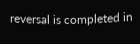reversal is completed in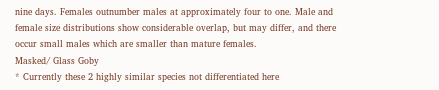nine days. Females outnumber males at approximately four to one. Male and female size distributions show considerable overlap, but may differ, and there occur small males which are smaller than mature females.
Masked/ Glass Goby
* Currently these 2 highly similar species not differentiated here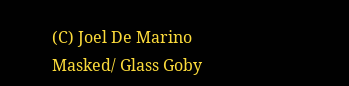(C) Joel De Marino
Masked/ Glass Goby